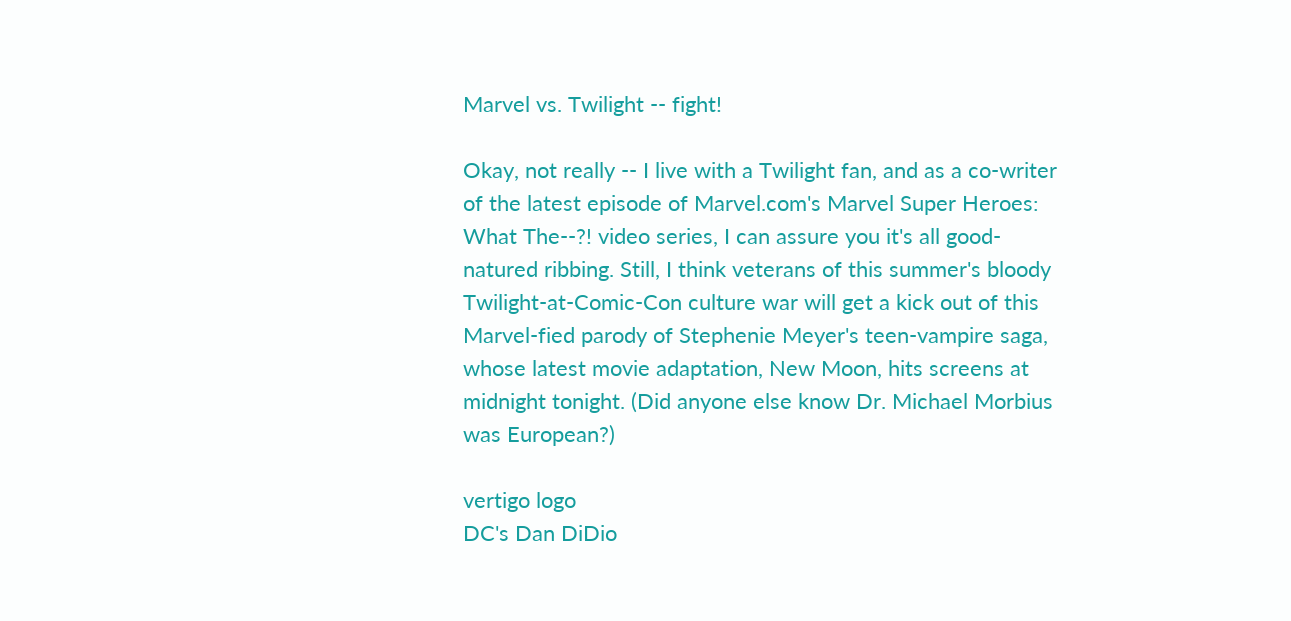Marvel vs. Twilight -- fight!

Okay, not really -- I live with a Twilight fan, and as a co-writer of the latest episode of Marvel.com's Marvel Super Heroes: What The--?! video series, I can assure you it's all good-natured ribbing. Still, I think veterans of this summer's bloody Twilight-at-Comic-Con culture war will get a kick out of this Marvel-fied parody of Stephenie Meyer's teen-vampire saga, whose latest movie adaptation, New Moon, hits screens at midnight tonight. (Did anyone else know Dr. Michael Morbius was European?)

vertigo logo
DC's Dan DiDio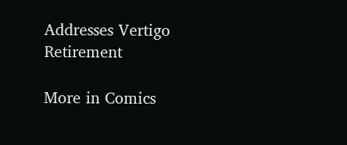Addresses Vertigo Retirement

More in Comics